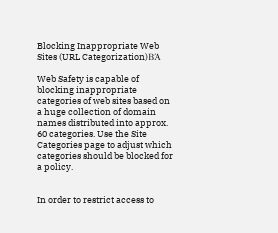Blocking Inappropriate Web Sites (URL Categorization)ΒΆ

Web Safety is capable of blocking inappropriate categories of web sites based on a huge collection of domain names distributed into approx. 60 categories. Use the Site Categories page to adjust which categories should be blocked for a policy.


In order to restrict access to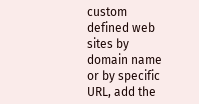custom defined web sites by domain name or by specific URL, add the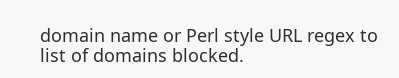domain name or Perl style URL regex to list of domains blocked.